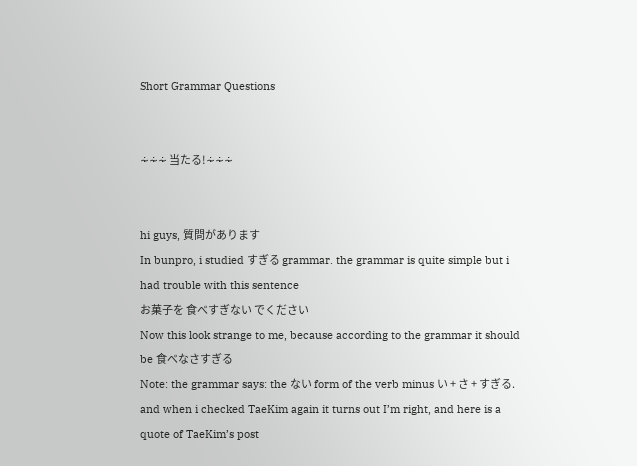Short Grammar Questions


∻∻∻ 当たる!∻∻∻


hi guys, 質問があります
In bunpro, i studied すぎる grammar. the grammar is quite simple but i had trouble with this sentence
お菓子を 食べすぎない でください
Now this look strange to me, because according to the grammar it should be 食べなさすぎる
Note: the grammar says: the ない form of the verb minus い + さ + すぎる. and when i checked TaeKim again it turns out I’m right, and here is a quote of TaeKim’s post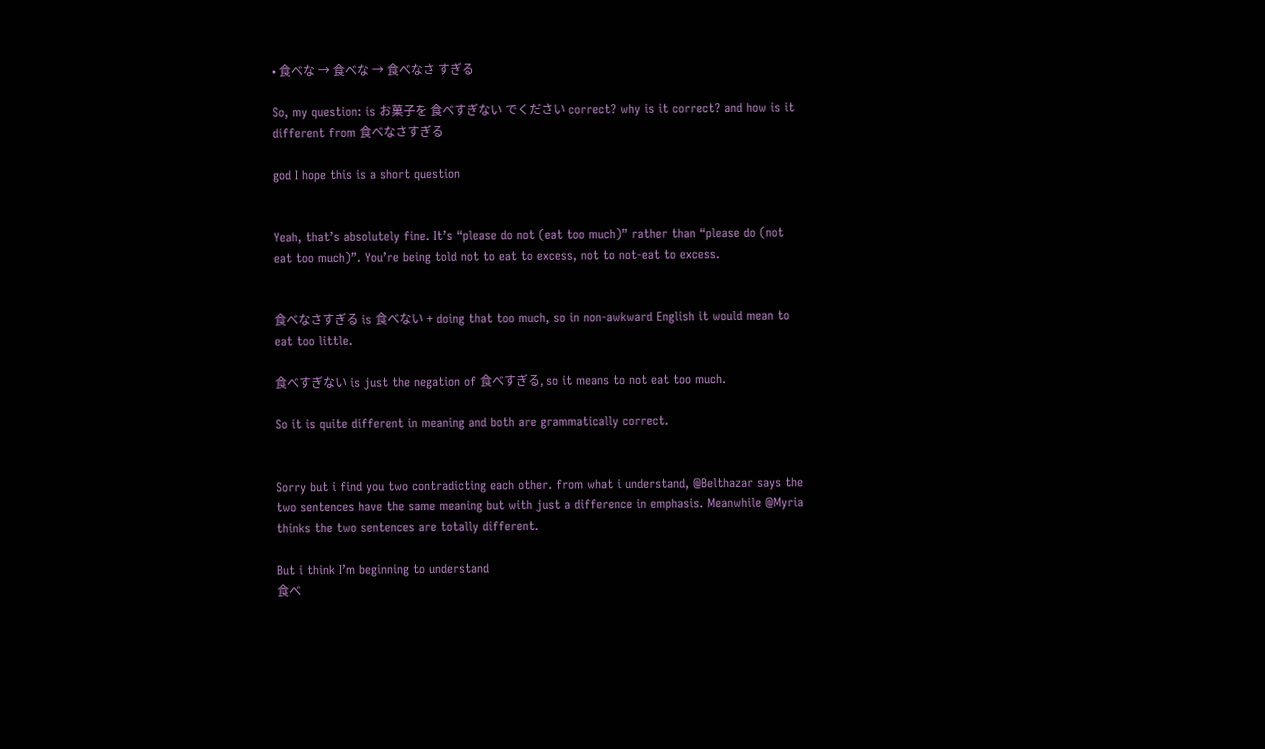• 食べな → 食べな → 食べなさ すぎる

So, my question: is お菓子を 食べすぎない でください correct? why is it correct? and how is it different from 食べなさすぎる

god I hope this is a short question


Yeah, that’s absolutely fine. It’s “please do not (eat too much)” rather than “please do (not eat too much)”. You’re being told not to eat to excess, not to not-eat to excess.


食べなさすぎる is 食べない + doing that too much, so in non-awkward English it would mean to eat too little.

食べすぎない is just the negation of 食べすぎる, so it means to not eat too much.

So it is quite different in meaning and both are grammatically correct.


Sorry but i find you two contradicting each other. from what i understand, @Belthazar says the two sentences have the same meaning but with just a difference in emphasis. Meanwhile @Myria thinks the two sentences are totally different.

But i think I’m beginning to understand
食べ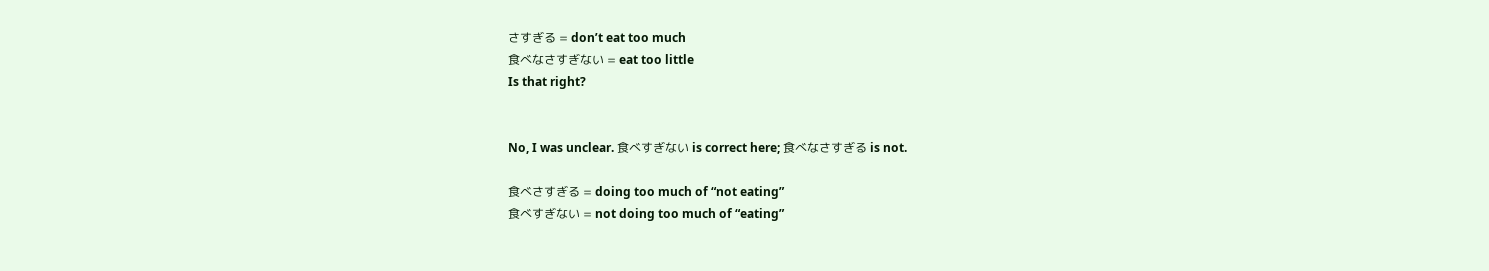さすぎる = don’t eat too much
食べなさすぎない = eat too little
Is that right?


No, I was unclear. 食べすぎない is correct here; 食べなさすぎる is not.

食べさすぎる = doing too much of “not eating”
食べすぎない = not doing too much of “eating”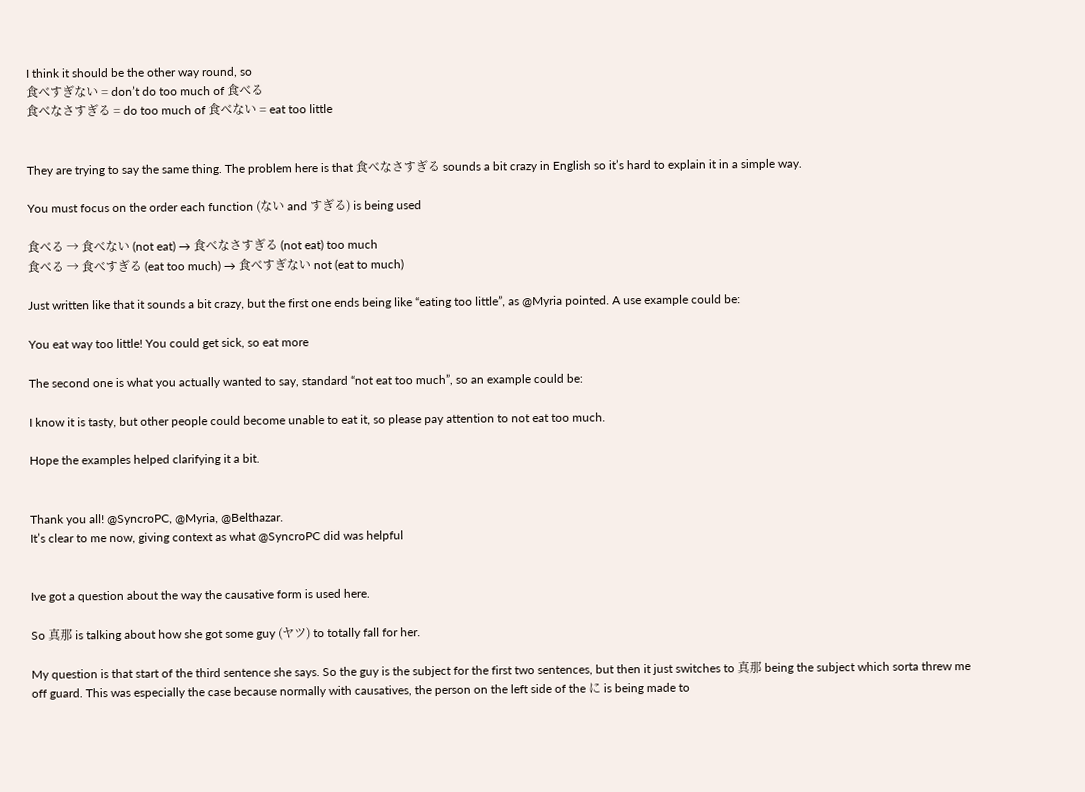I think it should be the other way round, so
食べすぎない = don’t do too much of 食べる
食べなさすぎる = do too much of 食べない = eat too little


They are trying to say the same thing. The problem here is that 食べなさすぎる sounds a bit crazy in English so it’s hard to explain it in a simple way.

You must focus on the order each function (ない and すぎる) is being used

食べる → 食べない (not eat) → 食べなさすぎる (not eat) too much
食べる → 食べすぎる (eat too much) → 食べすぎない not (eat to much)

Just written like that it sounds a bit crazy, but the first one ends being like “eating too little”, as @Myria pointed. A use example could be:

You eat way too little! You could get sick, so eat more

The second one is what you actually wanted to say, standard “not eat too much”, so an example could be:

I know it is tasty, but other people could become unable to eat it, so please pay attention to not eat too much.

Hope the examples helped clarifying it a bit.


Thank you all! @SyncroPC, @Myria, @Belthazar.
It’s clear to me now, giving context as what @SyncroPC did was helpful


Ive got a question about the way the causative form is used here.

So 真那 is talking about how she got some guy (ヤツ) to totally fall for her.

My question is that start of the third sentence she says. So the guy is the subject for the first two sentences, but then it just switches to 真那 being the subject which sorta threw me off guard. This was especially the case because normally with causatives, the person on the left side of the に is being made to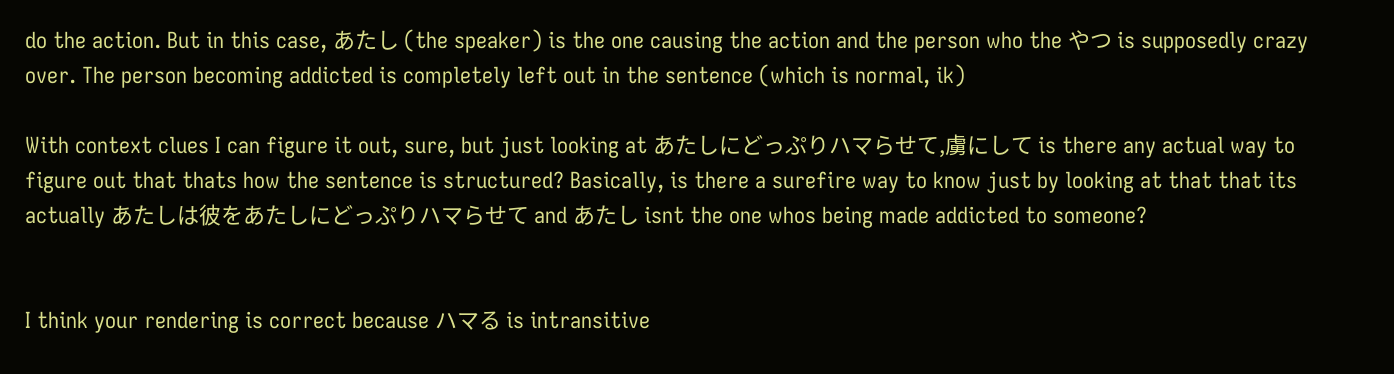do the action. But in this case, あたし (the speaker) is the one causing the action and the person who the やつ is supposedly crazy over. The person becoming addicted is completely left out in the sentence (which is normal, ik)

With context clues I can figure it out, sure, but just looking at あたしにどっぷりハマらせて,虜にして is there any actual way to figure out that thats how the sentence is structured? Basically, is there a surefire way to know just by looking at that that its actually あたしは彼をあたしにどっぷりハマらせて and あたし isnt the one whos being made addicted to someone?


I think your rendering is correct because ハマる is intransitive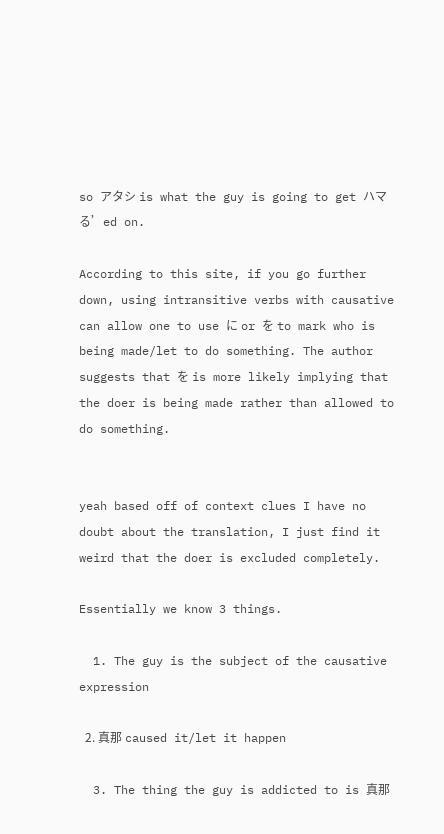so アタシ is what the guy is going to get ハマる’ed on.

According to this site, if you go further down, using intransitive verbs with causative can allow one to use に or を to mark who is being made/let to do something. The author suggests that を is more likely implying that the doer is being made rather than allowed to do something.


yeah based off of context clues I have no doubt about the translation, I just find it weird that the doer is excluded completely.

Essentially we know 3 things.

  1. The guy is the subject of the causative expression

  2. 真那 caused it/let it happen

  3. The thing the guy is addicted to is 真那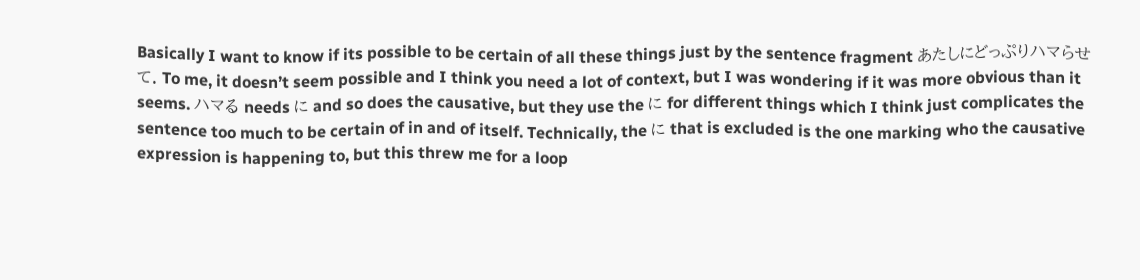Basically I want to know if its possible to be certain of all these things just by the sentence fragment あたしにどっぷりハマらせて. To me, it doesn’t seem possible and I think you need a lot of context, but I was wondering if it was more obvious than it seems. ハマる needs に and so does the causative, but they use the に for different things which I think just complicates the sentence too much to be certain of in and of itself. Technically, the に that is excluded is the one marking who the causative expression is happening to, but this threw me for a loop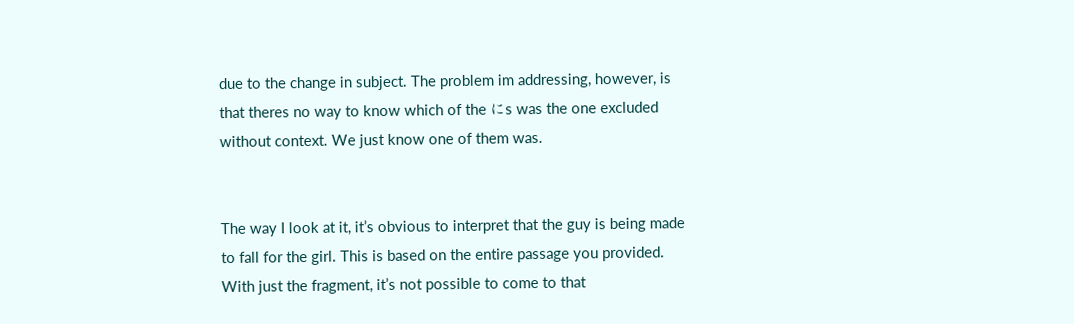due to the change in subject. The problem im addressing, however, is that theres no way to know which of the にs was the one excluded without context. We just know one of them was.


The way I look at it, it’s obvious to interpret that the guy is being made to fall for the girl. This is based on the entire passage you provided. With just the fragment, it’s not possible to come to that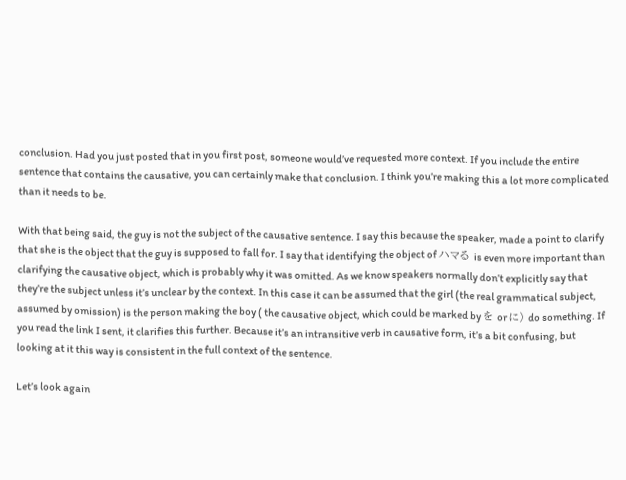conclusion. Had you just posted that in you first post, someone would’ve requested more context. If you include the entire sentence that contains the causative, you can certainly make that conclusion. I think you’re making this a lot more complicated than it needs to be.

With that being said, the guy is not the subject of the causative sentence. I say this because the speaker, made a point to clarify that she is the object that the guy is supposed to fall for. I say that identifying the object of ハマる is even more important than clarifying the causative object, which is probably why it was omitted. As we know speakers normally don’t explicitly say that they’re the subject unless it’s unclear by the context. In this case it can be assumed that the girl (the real grammatical subject, assumed by omission) is the person making the boy ( the causative object, which could be marked by を or に) do something. If you read the link I sent, it clarifies this further. Because it’s an intransitive verb in causative form, it’s a bit confusing, but looking at it this way is consistent in the full context of the sentence.

Let’s look again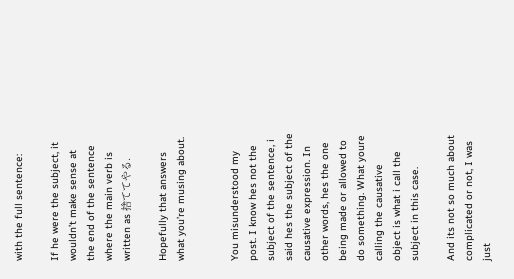with the full sentence:

If he were the subject, it wouldn’t make sense at the end of the sentence where the main verb is written as 捨ててやる.

Hopefully that answers what you’re musing about.


You misunderstood my post. I know hes not the subject of the sentence, i said hes the subject of the causative expression. In other words, hes the one being made or allowed to do something. What youre calling the causative object is what i call the subject in this case.

And its not so much about complicated or not, I was just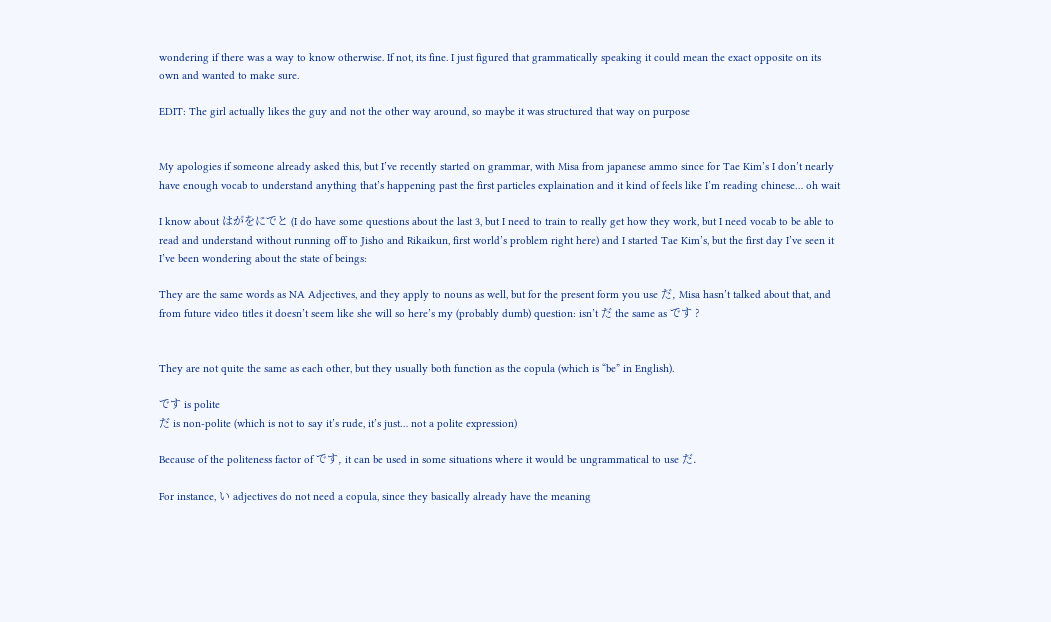wondering if there was a way to know otherwise. If not, its fine. I just figured that grammatically speaking it could mean the exact opposite on its own and wanted to make sure.

EDIT: The girl actually likes the guy and not the other way around, so maybe it was structured that way on purpose


My apologies if someone already asked this, but I’ve recently started on grammar, with Misa from japanese ammo since for Tae Kim’s I don’t nearly have enough vocab to understand anything that’s happening past the first particles explaination and it kind of feels like I’m reading chinese… oh wait

I know about はがをにでと (I do have some questions about the last 3, but I need to train to really get how they work, but I need vocab to be able to read and understand without running off to Jisho and Rikaikun, first world’s problem right here) and I started Tae Kim’s, but the first day I’ve seen it I’ve been wondering about the state of beings:

They are the same words as NA Adjectives, and they apply to nouns as well, but for the present form you use だ, Misa hasn’t talked about that, and from future video titles it doesn’t seem like she will so here’s my (probably dumb) question: isn’t だ the same as です ?


They are not quite the same as each other, but they usually both function as the copula (which is “be” in English).

です is polite
だ is non-polite (which is not to say it’s rude, it’s just… not a polite expression)

Because of the politeness factor of です, it can be used in some situations where it would be ungrammatical to use だ.

For instance, い adjectives do not need a copula, since they basically already have the meaning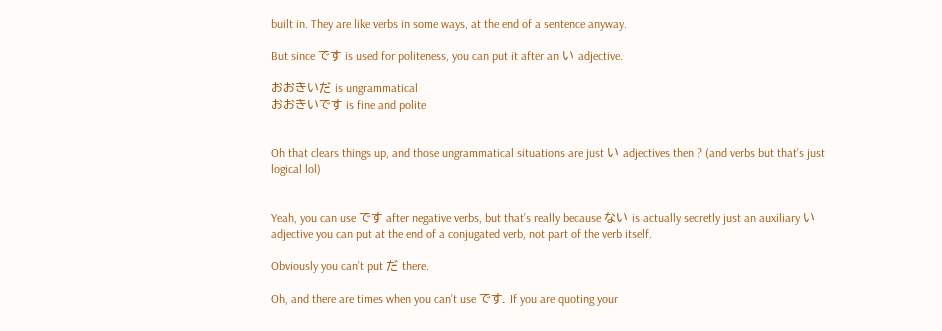built in. They are like verbs in some ways, at the end of a sentence anyway.

But since です is used for politeness, you can put it after an い adjective.

おおきいだ is ungrammatical
おおきいです is fine and polite


Oh that clears things up, and those ungrammatical situations are just い adjectives then ? (and verbs but that’s just logical lol)


Yeah, you can use です after negative verbs, but that’s really because ない is actually secretly just an auxiliary い adjective you can put at the end of a conjugated verb, not part of the verb itself.

Obviously you can’t put だ there.

Oh, and there are times when you can’t use です. If you are quoting your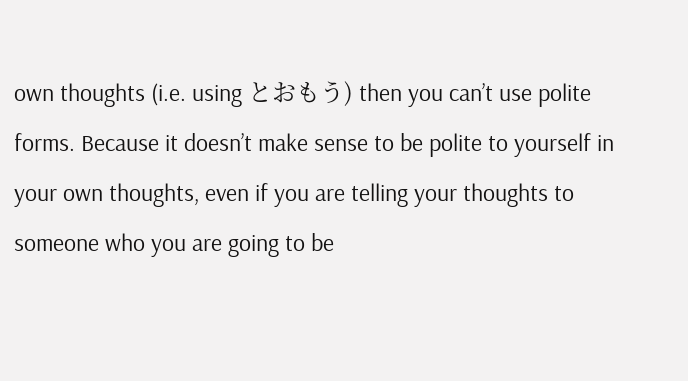own thoughts (i.e. using とおもう) then you can’t use polite forms. Because it doesn’t make sense to be polite to yourself in your own thoughts, even if you are telling your thoughts to someone who you are going to be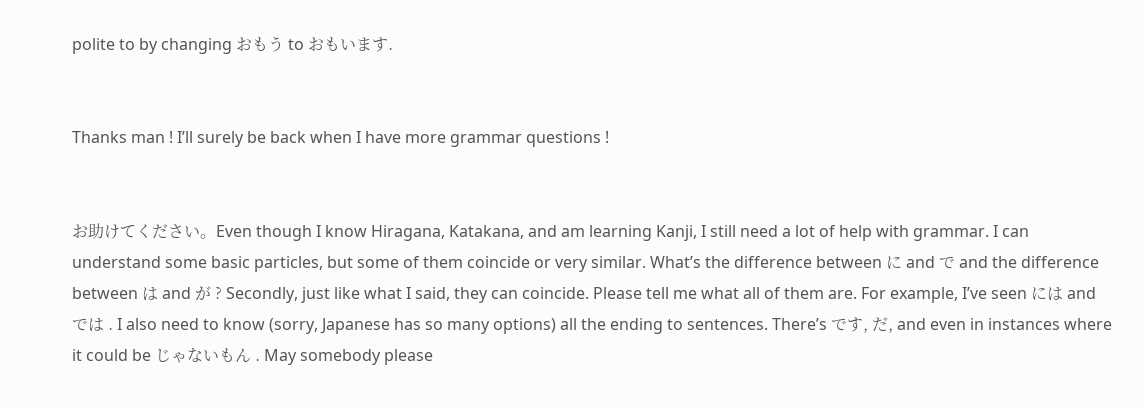polite to by changing おもう to おもいます.


Thanks man ! I’ll surely be back when I have more grammar questions !


お助けてください。Even though I know Hiragana, Katakana, and am learning Kanji, I still need a lot of help with grammar. I can understand some basic particles, but some of them coincide or very similar. What’s the difference between に and で and the difference between は and が ? Secondly, just like what I said, they can coincide. Please tell me what all of them are. For example, I’ve seen には and では . I also need to know (sorry, Japanese has so many options) all the ending to sentences. There’s です, だ, and even in instances where it could be じゃないもん . May somebody please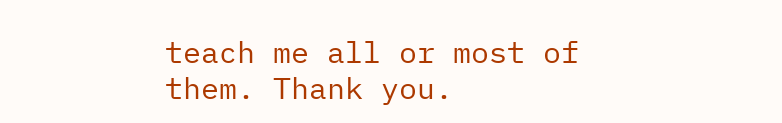teach me all or most of them. Thank you.